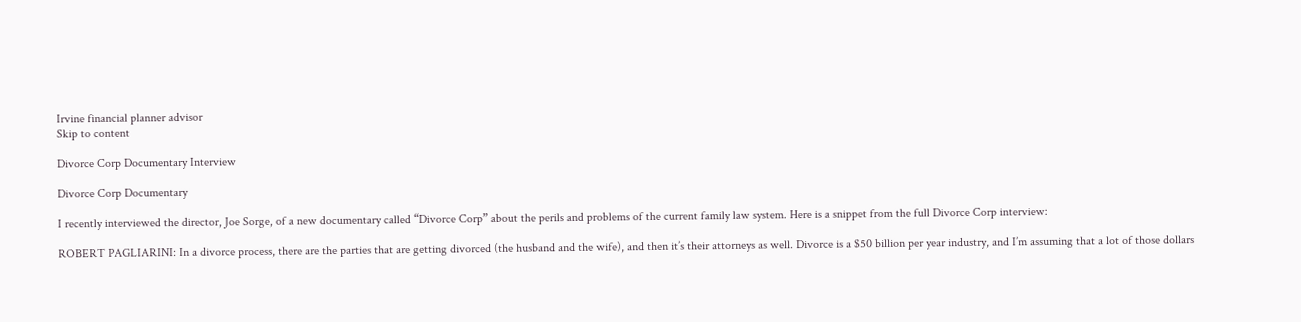Irvine financial planner advisor
Skip to content

Divorce Corp Documentary Interview

Divorce Corp Documentary

I recently interviewed the director, Joe Sorge, of a new documentary called “Divorce Corp” about the perils and problems of the current family law system. Here is a snippet from the full Divorce Corp interview:

ROBERT PAGLIARINI: In a divorce process, there are the parties that are getting divorced (the husband and the wife), and then it’s their attorneys as well. Divorce is a $50 billion per year industry, and I’m assuming that a lot of those dollars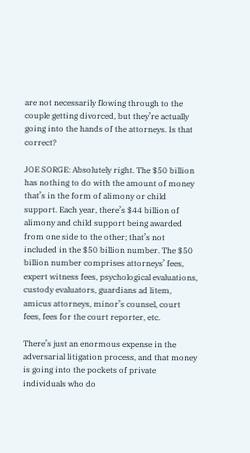are not necessarily flowing through to the couple getting divorced, but they’re actually going into the hands of the attorneys. Is that correct?

JOE SORGE: Absolutely right. The $50 billion has nothing to do with the amount of money that’s in the form of alimony or child support. Each year, there’s $44 billion of alimony and child support being awarded from one side to the other; that’s not included in the $50 billion number. The $50 billion number comprises attorneys’ fees, expert witness fees, psychological evaluations, custody evaluators, guardians ad litem, amicus attorneys, minor’s counsel, court fees, fees for the court reporter, etc.

There’s just an enormous expense in the adversarial litigation process, and that money is going into the pockets of private individuals who do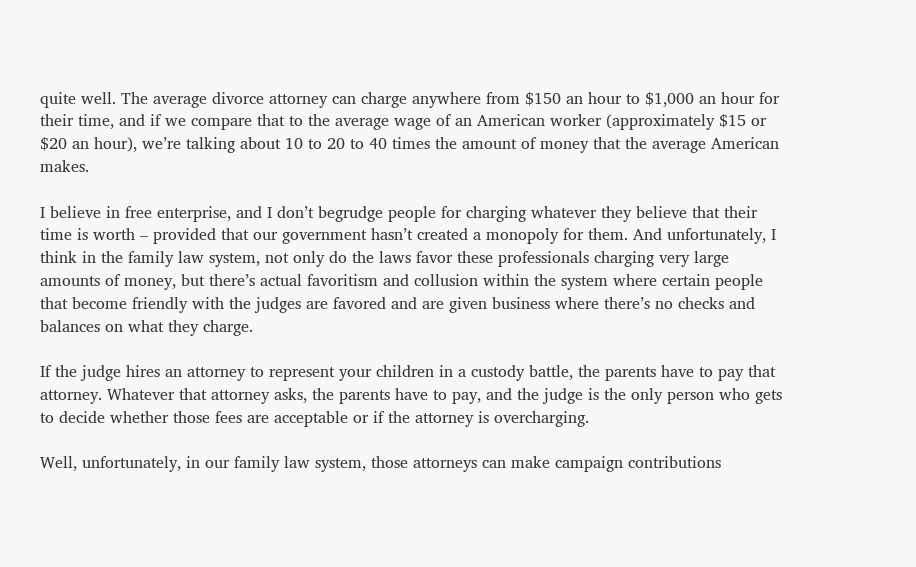quite well. The average divorce attorney can charge anywhere from $150 an hour to $1,000 an hour for their time, and if we compare that to the average wage of an American worker (approximately $15 or $20 an hour), we’re talking about 10 to 20 to 40 times the amount of money that the average American makes.

I believe in free enterprise, and I don’t begrudge people for charging whatever they believe that their time is worth – provided that our government hasn’t created a monopoly for them. And unfortunately, I think in the family law system, not only do the laws favor these professionals charging very large amounts of money, but there’s actual favoritism and collusion within the system where certain people that become friendly with the judges are favored and are given business where there’s no checks and balances on what they charge.

If the judge hires an attorney to represent your children in a custody battle, the parents have to pay that attorney. Whatever that attorney asks, the parents have to pay, and the judge is the only person who gets to decide whether those fees are acceptable or if the attorney is overcharging.

Well, unfortunately, in our family law system, those attorneys can make campaign contributions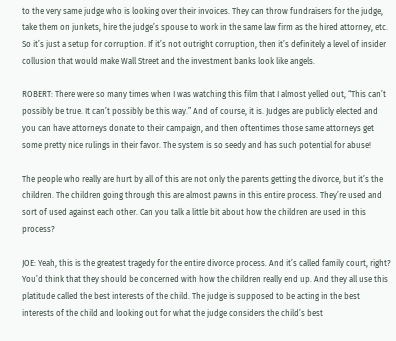to the very same judge who is looking over their invoices. They can throw fundraisers for the judge, take them on junkets, hire the judge’s spouse to work in the same law firm as the hired attorney, etc. So it’s just a setup for corruption. If it’s not outright corruption, then it’s definitely a level of insider collusion that would make Wall Street and the investment banks look like angels.

ROBERT: There were so many times when I was watching this film that I almost yelled out, “This can’t possibly be true. It can’t possibly be this way.” And of course, it is. Judges are publicly elected and you can have attorneys donate to their campaign, and then oftentimes those same attorneys get some pretty nice rulings in their favor. The system is so seedy and has such potential for abuse!

The people who really are hurt by all of this are not only the parents getting the divorce, but it’s the children. The children going through this are almost pawns in this entire process. They’re used and sort of used against each other. Can you talk a little bit about how the children are used in this process?

JOE: Yeah, this is the greatest tragedy for the entire divorce process. And it’s called family court, right? You’d think that they should be concerned with how the children really end up. And they all use this platitude called the best interests of the child. The judge is supposed to be acting in the best interests of the child and looking out for what the judge considers the child’s best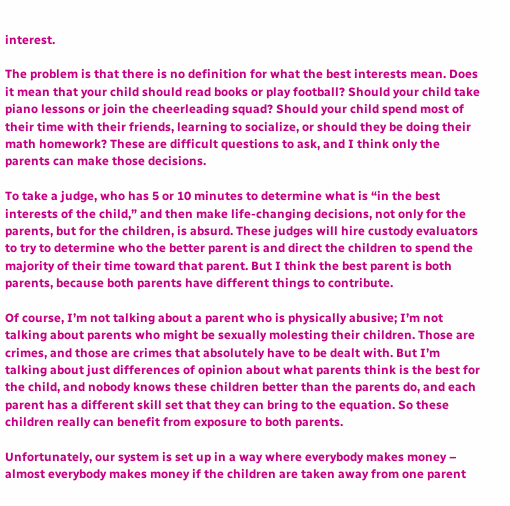interest.

The problem is that there is no definition for what the best interests mean. Does it mean that your child should read books or play football? Should your child take piano lessons or join the cheerleading squad? Should your child spend most of their time with their friends, learning to socialize, or should they be doing their math homework? These are difficult questions to ask, and I think only the parents can make those decisions.

To take a judge, who has 5 or 10 minutes to determine what is “in the best interests of the child,” and then make life-changing decisions, not only for the parents, but for the children, is absurd. These judges will hire custody evaluators to try to determine who the better parent is and direct the children to spend the majority of their time toward that parent. But I think the best parent is both parents, because both parents have different things to contribute.

Of course, I’m not talking about a parent who is physically abusive; I’m not talking about parents who might be sexually molesting their children. Those are crimes, and those are crimes that absolutely have to be dealt with. But I’m talking about just differences of opinion about what parents think is the best for the child, and nobody knows these children better than the parents do, and each parent has a different skill set that they can bring to the equation. So these children really can benefit from exposure to both parents.

Unfortunately, our system is set up in a way where everybody makes money – almost everybody makes money if the children are taken away from one parent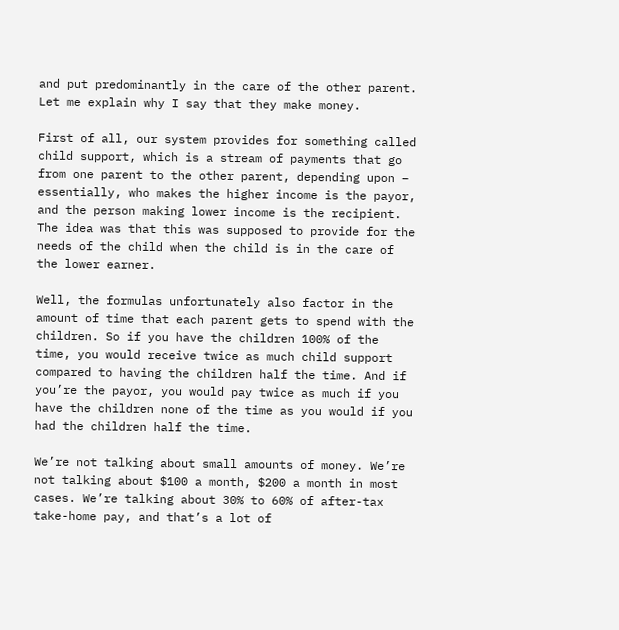and put predominantly in the care of the other parent. Let me explain why I say that they make money.

First of all, our system provides for something called child support, which is a stream of payments that go from one parent to the other parent, depending upon – essentially, who makes the higher income is the payor, and the person making lower income is the recipient. The idea was that this was supposed to provide for the needs of the child when the child is in the care of the lower earner.

Well, the formulas unfortunately also factor in the amount of time that each parent gets to spend with the children. So if you have the children 100% of the time, you would receive twice as much child support compared to having the children half the time. And if you’re the payor, you would pay twice as much if you have the children none of the time as you would if you had the children half the time.

We’re not talking about small amounts of money. We’re not talking about $100 a month, $200 a month in most cases. We’re talking about 30% to 60% of after-tax take-home pay, and that’s a lot of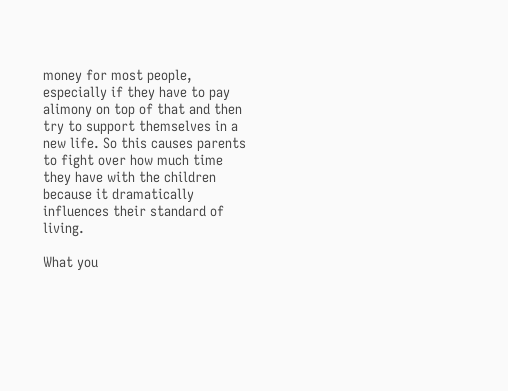money for most people, especially if they have to pay alimony on top of that and then try to support themselves in a new life. So this causes parents to fight over how much time they have with the children because it dramatically influences their standard of living.

What you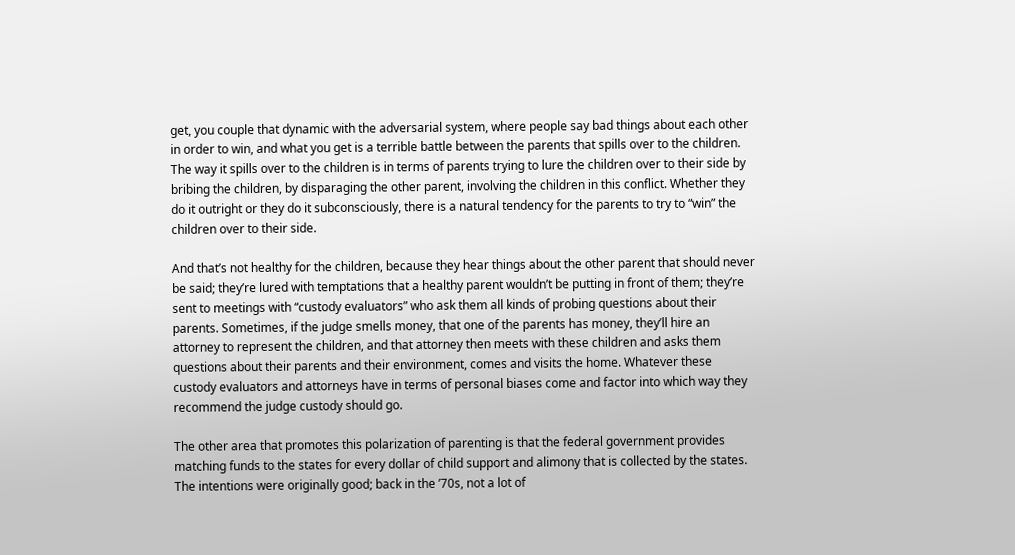get, you couple that dynamic with the adversarial system, where people say bad things about each other in order to win, and what you get is a terrible battle between the parents that spills over to the children. The way it spills over to the children is in terms of parents trying to lure the children over to their side by bribing the children, by disparaging the other parent, involving the children in this conflict. Whether they do it outright or they do it subconsciously, there is a natural tendency for the parents to try to “win” the children over to their side.

And that’s not healthy for the children, because they hear things about the other parent that should never be said; they’re lured with temptations that a healthy parent wouldn’t be putting in front of them; they’re sent to meetings with “custody evaluators” who ask them all kinds of probing questions about their parents. Sometimes, if the judge smells money, that one of the parents has money, they’ll hire an attorney to represent the children, and that attorney then meets with these children and asks them questions about their parents and their environment, comes and visits the home. Whatever these custody evaluators and attorneys have in terms of personal biases come and factor into which way they recommend the judge custody should go.

The other area that promotes this polarization of parenting is that the federal government provides matching funds to the states for every dollar of child support and alimony that is collected by the states. The intentions were originally good; back in the ’70s, not a lot of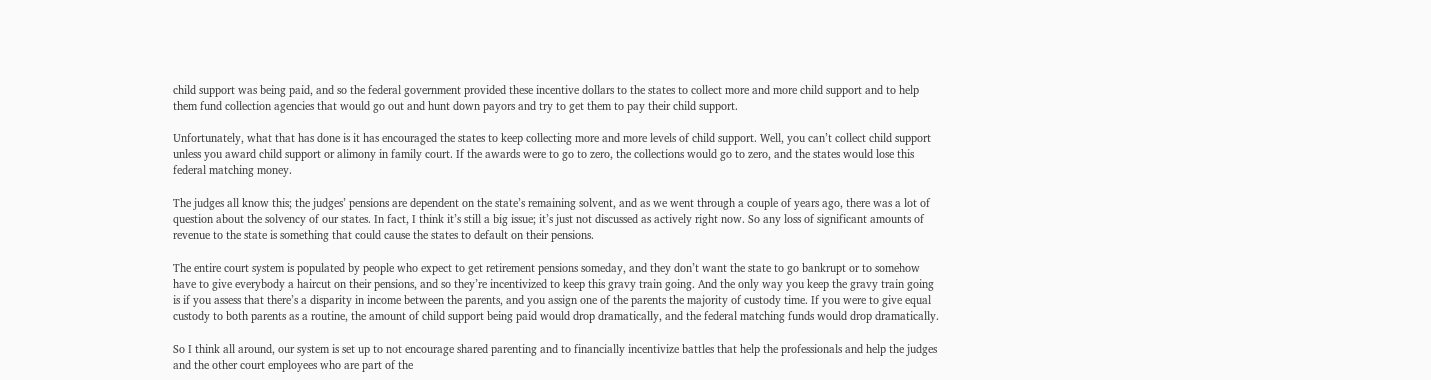child support was being paid, and so the federal government provided these incentive dollars to the states to collect more and more child support and to help them fund collection agencies that would go out and hunt down payors and try to get them to pay their child support.

Unfortunately, what that has done is it has encouraged the states to keep collecting more and more levels of child support. Well, you can’t collect child support unless you award child support or alimony in family court. If the awards were to go to zero, the collections would go to zero, and the states would lose this federal matching money.

The judges all know this; the judges’ pensions are dependent on the state’s remaining solvent, and as we went through a couple of years ago, there was a lot of question about the solvency of our states. In fact, I think it’s still a big issue; it’s just not discussed as actively right now. So any loss of significant amounts of revenue to the state is something that could cause the states to default on their pensions.

The entire court system is populated by people who expect to get retirement pensions someday, and they don’t want the state to go bankrupt or to somehow have to give everybody a haircut on their pensions, and so they’re incentivized to keep this gravy train going. And the only way you keep the gravy train going is if you assess that there’s a disparity in income between the parents, and you assign one of the parents the majority of custody time. If you were to give equal custody to both parents as a routine, the amount of child support being paid would drop dramatically, and the federal matching funds would drop dramatically.

So I think all around, our system is set up to not encourage shared parenting and to financially incentivize battles that help the professionals and help the judges and the other court employees who are part of the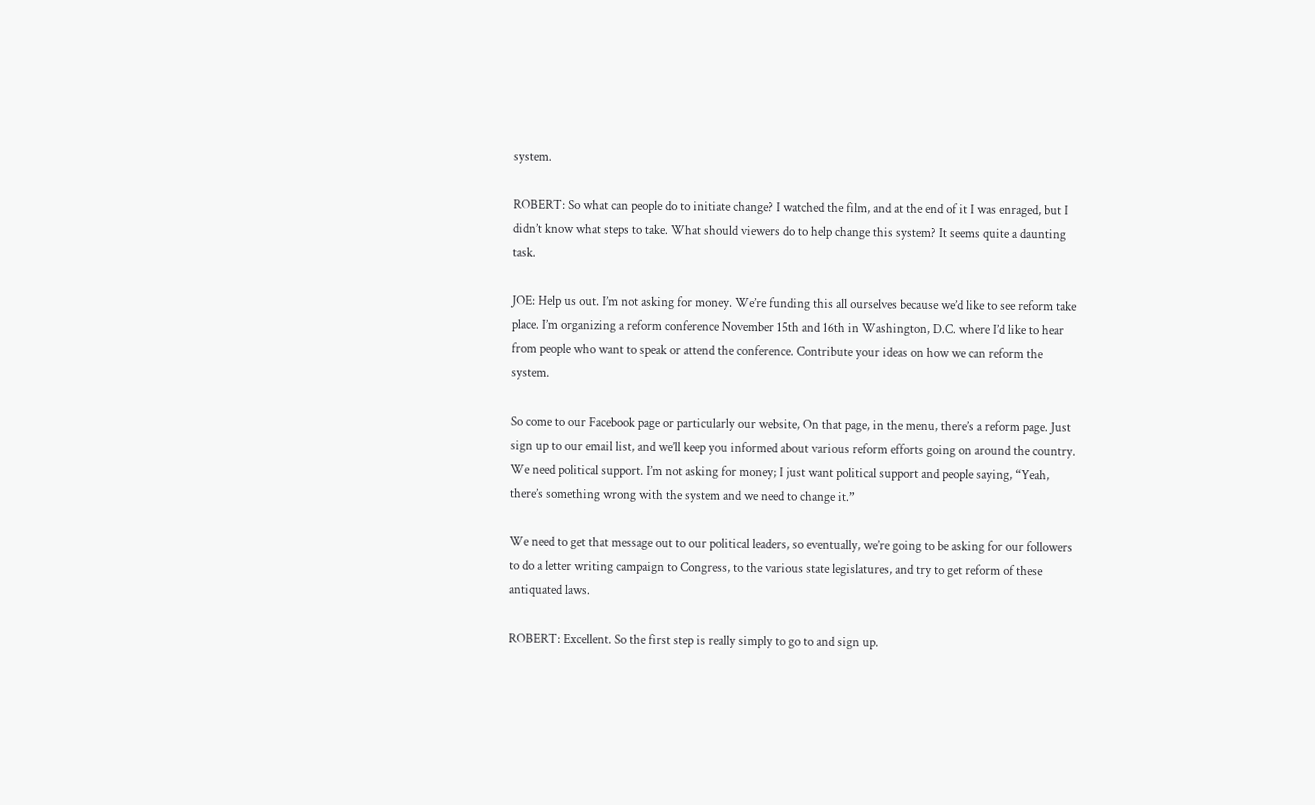system.

ROBERT: So what can people do to initiate change? I watched the film, and at the end of it I was enraged, but I didn’t know what steps to take. What should viewers do to help change this system? It seems quite a daunting task.

JOE: Help us out. I’m not asking for money. We’re funding this all ourselves because we’d like to see reform take place. I’m organizing a reform conference November 15th and 16th in Washington, D.C. where I’d like to hear from people who want to speak or attend the conference. Contribute your ideas on how we can reform the system.

So come to our Facebook page or particularly our website, On that page, in the menu, there’s a reform page. Just sign up to our email list, and we’ll keep you informed about various reform efforts going on around the country. We need political support. I’m not asking for money; I just want political support and people saying, “Yeah, there’s something wrong with the system and we need to change it.”

We need to get that message out to our political leaders, so eventually, we’re going to be asking for our followers to do a letter writing campaign to Congress, to the various state legislatures, and try to get reform of these antiquated laws.

ROBERT: Excellent. So the first step is really simply to go to and sign up.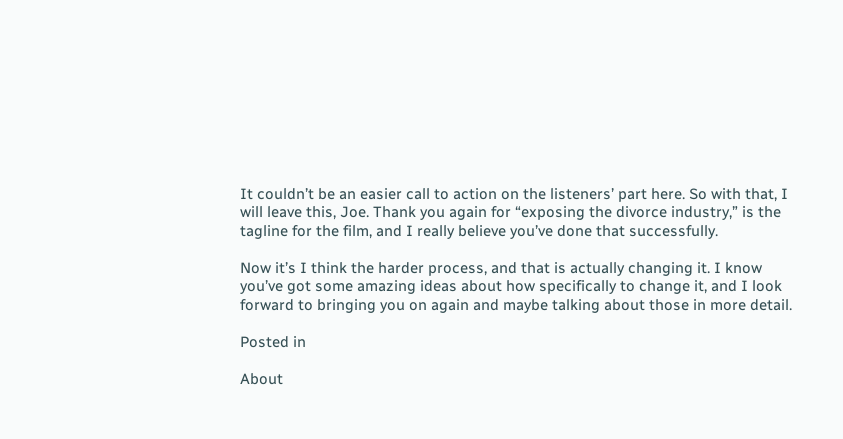It couldn’t be an easier call to action on the listeners’ part here. So with that, I will leave this, Joe. Thank you again for “exposing the divorce industry,” is the tagline for the film, and I really believe you’ve done that successfully.

Now it’s I think the harder process, and that is actually changing it. I know you’ve got some amazing ideas about how specifically to change it, and I look forward to bringing you on again and maybe talking about those in more detail.

Posted in

About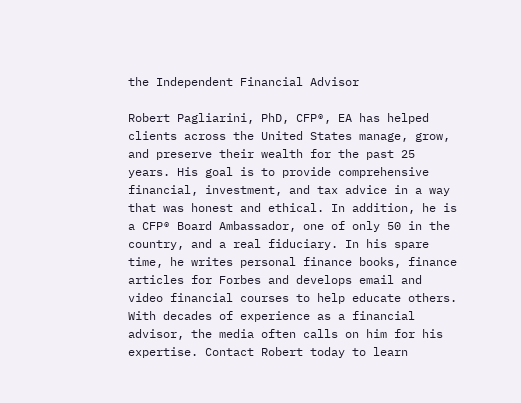the Independent Financial Advisor

Robert Pagliarini, PhD, CFP®, EA has helped clients across the United States manage, grow, and preserve their wealth for the past 25 years. His goal is to provide comprehensive financial, investment, and tax advice in a way that was honest and ethical. In addition, he is a CFP® Board Ambassador, one of only 50 in the country, and a real fiduciary. In his spare time, he writes personal finance books, finance articles for Forbes and develops email and video financial courses to help educate others. With decades of experience as a financial advisor, the media often calls on him for his expertise. Contact Robert today to learn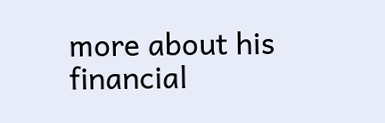more about his financial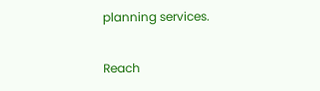planning services.

Reach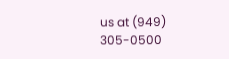us at (949) 305-0500